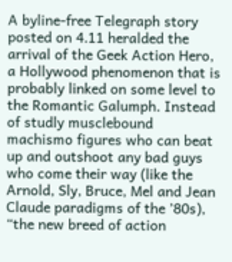A byline-free Telegraph story posted on 4.11 heralded the arrival of the Geek Action Hero, a Hollywood phenomenon that is probably linked on some level to the Romantic Galumph. Instead of studly musclebound machismo figures who can beat up and outshoot any bad guys who come their way (like the Arnold, Sly, Bruce, Mel and Jean Claude paradigms of the ’80s), “the new breed of action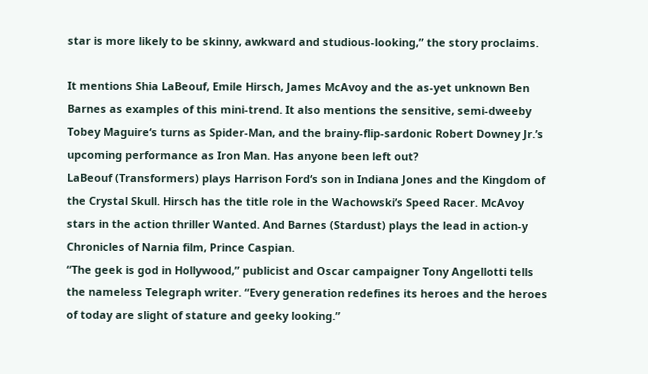star is more likely to be skinny, awkward and studious-looking,” the story proclaims.

It mentions Shia LaBeouf, Emile Hirsch, James McAvoy and the as-yet unknown Ben Barnes as examples of this mini-trend. It also mentions the sensitive, semi-dweeby Tobey Maguire‘s turns as Spider-Man, and the brainy-flip-sardonic Robert Downey Jr.’s upcoming performance as Iron Man. Has anyone been left out?
LaBeouf (Transformers) plays Harrison Ford‘s son in Indiana Jones and the Kingdom of the Crystal Skull. Hirsch has the title role in the Wachowski’s Speed Racer. McAvoy stars in the action thriller Wanted. And Barnes (Stardust) plays the lead in action-y Chronicles of Narnia film, Prince Caspian.
“The geek is god in Hollywood,” publicist and Oscar campaigner Tony Angellotti tells the nameless Telegraph writer. “Every generation redefines its heroes and the heroes of today are slight of stature and geeky looking.”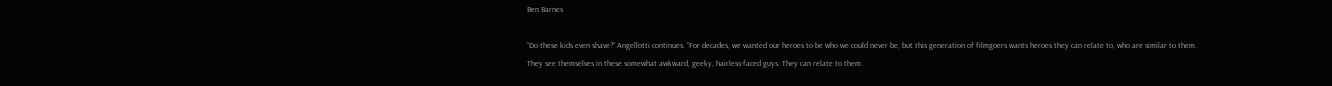Ben Barnes

“Do these kids even shave?” Angellotti continues. “For decades, we wanted our heroes to be who we could never be, but this generation of filmgoers wants heroes they can relate to, who are similar to them. They see themselves in these somewhat awkward, geeky, hairless-faced guys. They can relate to them.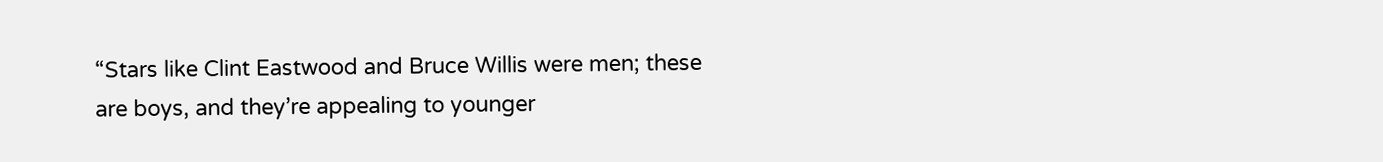“Stars like Clint Eastwood and Bruce Willis were men; these are boys, and they’re appealing to younger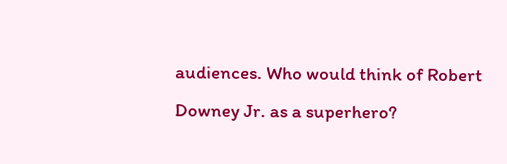audiences. Who would think of Robert Downey Jr. as a superhero?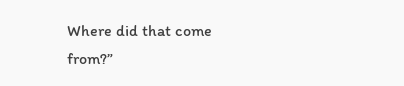Where did that come from?”